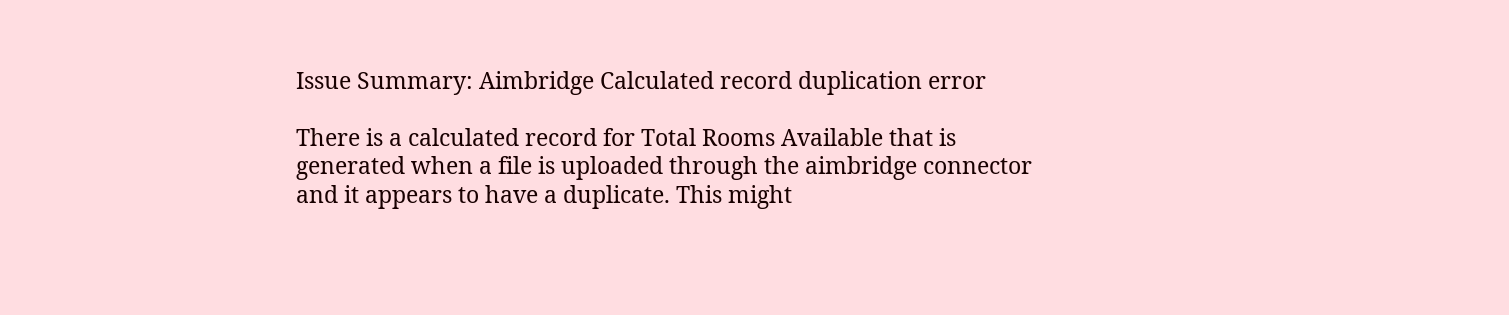Issue Summary: Aimbridge Calculated record duplication error

There is a calculated record for Total Rooms Available that is generated when a file is uploaded through the aimbridge connector and it appears to have a duplicate. This might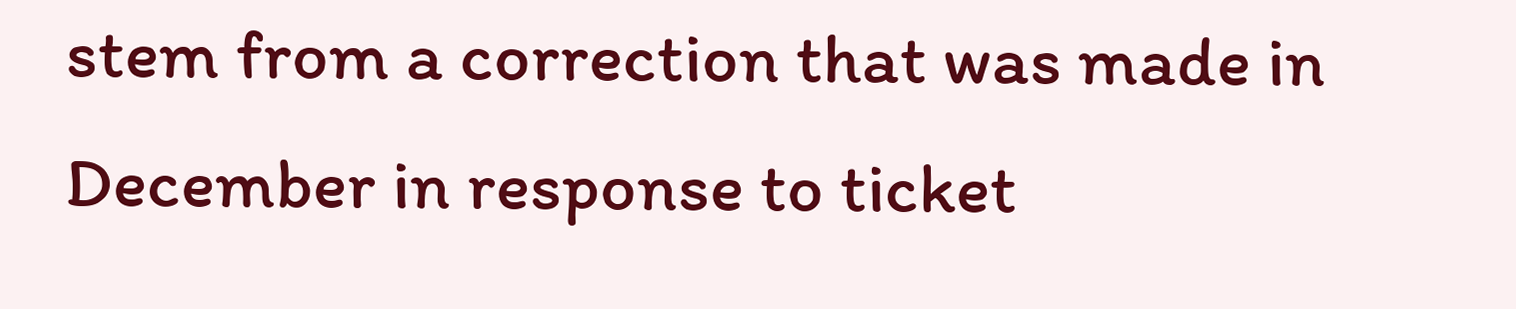stem from a correction that was made in December in response to ticket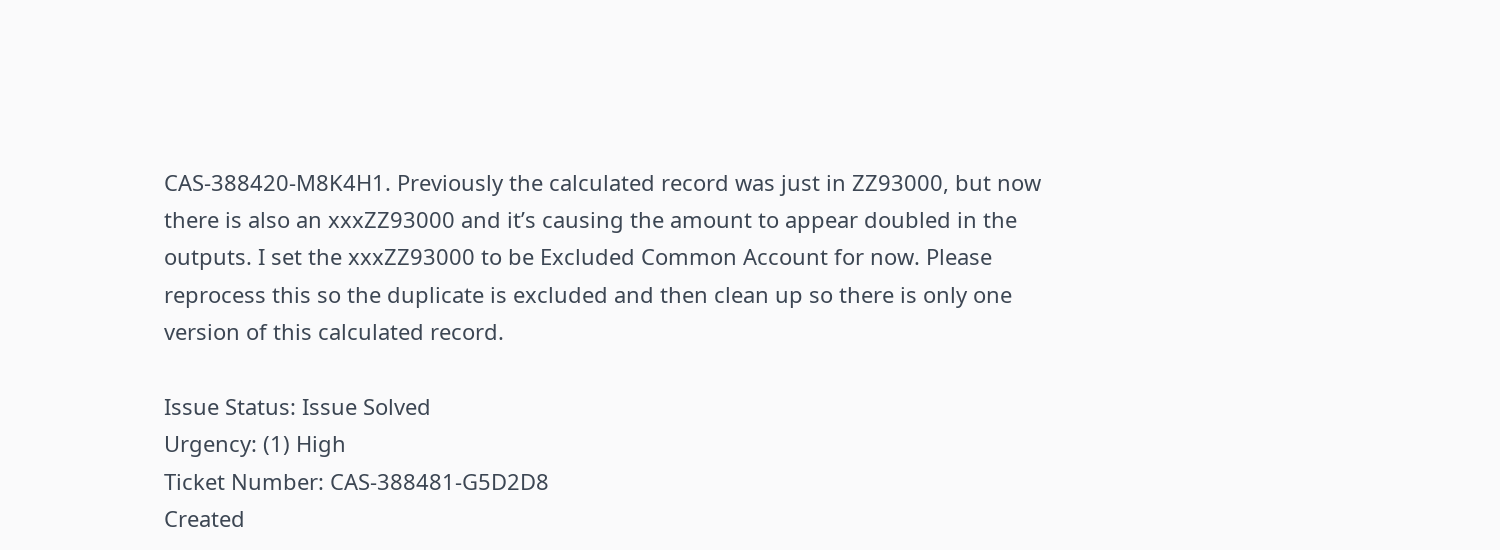CAS-388420-M8K4H1. Previously the calculated record was just in ZZ93000, but now there is also an xxxZZ93000 and it’s causing the amount to appear doubled in the outputs. I set the xxxZZ93000 to be Excluded Common Account for now. Please reprocess this so the duplicate is excluded and then clean up so there is only one version of this calculated record.

Issue Status: Issue Solved
Urgency: (1) High
Ticket Number: CAS-388481-G5D2D8
Created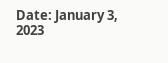Date: January 3, 2023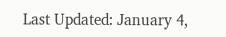Last Updated: January 4,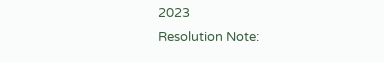2023
Resolution Note: